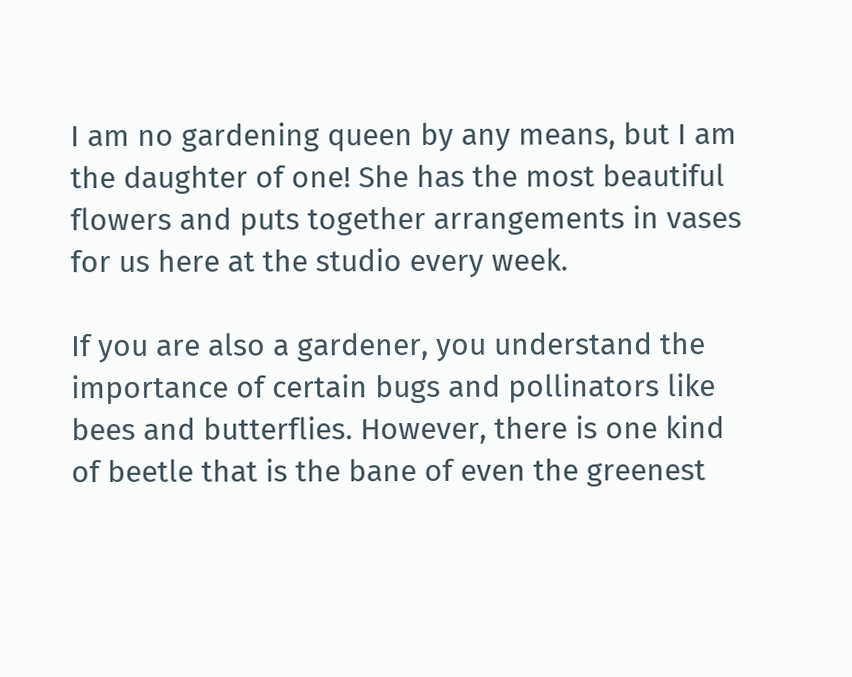I am no gardening queen by any means, but I am the daughter of one! She has the most beautiful flowers and puts together arrangements in vases for us here at the studio every week.

If you are also a gardener, you understand the importance of certain bugs and pollinators like bees and butterflies. However, there is one kind of beetle that is the bane of even the greenest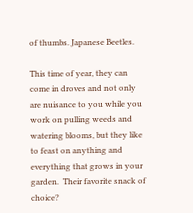of thumbs. Japanese Beetles.

This time of year, they can come in droves and not only are nuisance to you while you work on pulling weeds and watering blooms, but they like to feast on anything and everything that grows in your garden.  Their favorite snack of choice?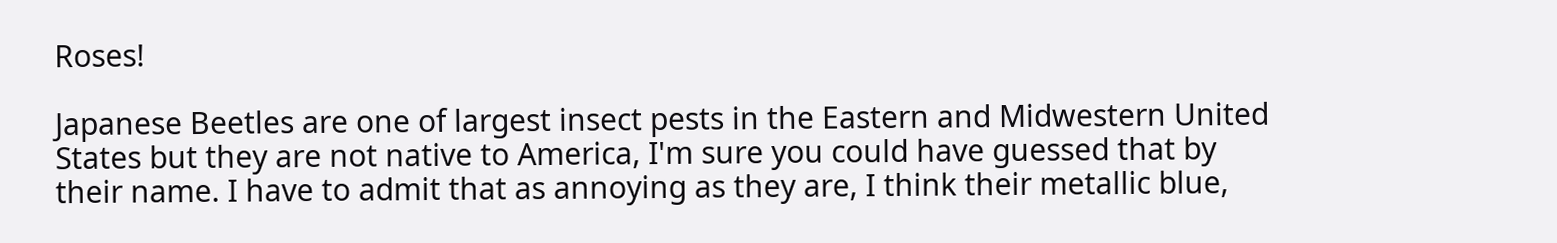Roses!

Japanese Beetles are one of largest insect pests in the Eastern and Midwestern United States but they are not native to America, I'm sure you could have guessed that by their name. I have to admit that as annoying as they are, I think their metallic blue,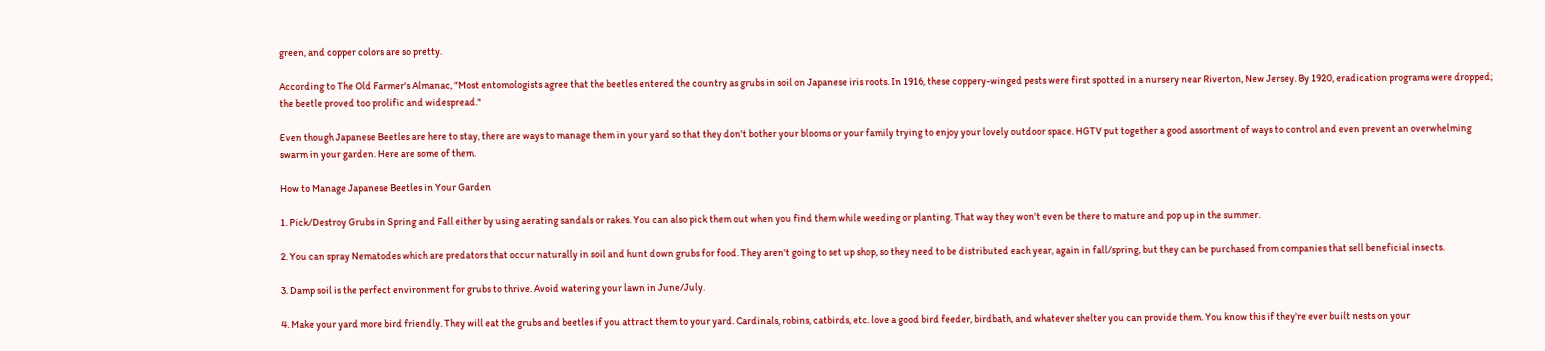green, and copper colors are so pretty.

According to The Old Farmer's Almanac, "Most entomologists agree that the beetles entered the country as grubs in soil on Japanese iris roots. In 1916, these coppery-winged pests were first spotted in a nursery near Riverton, New Jersey. By 1920, eradication programs were dropped; the beetle proved too prolific and widespread."

Even though Japanese Beetles are here to stay, there are ways to manage them in your yard so that they don't bother your blooms or your family trying to enjoy your lovely outdoor space. HGTV put together a good assortment of ways to control and even prevent an overwhelming swarm in your garden. Here are some of them.

How to Manage Japanese Beetles in Your Garden

1. Pick/Destroy Grubs in Spring and Fall either by using aerating sandals or rakes. You can also pick them out when you find them while weeding or planting. That way they won't even be there to mature and pop up in the summer.

2. You can spray Nematodes which are predators that occur naturally in soil and hunt down grubs for food. They aren't going to set up shop, so they need to be distributed each year, again in fall/spring, but they can be purchased from companies that sell beneficial insects.

3. Damp soil is the perfect environment for grubs to thrive. Avoid watering your lawn in June/July.

4. Make your yard more bird friendly. They will eat the grubs and beetles if you attract them to your yard. Cardinals, robins, catbirds, etc. love a good bird feeder, birdbath, and whatever shelter you can provide them. You know this if they're ever built nests on your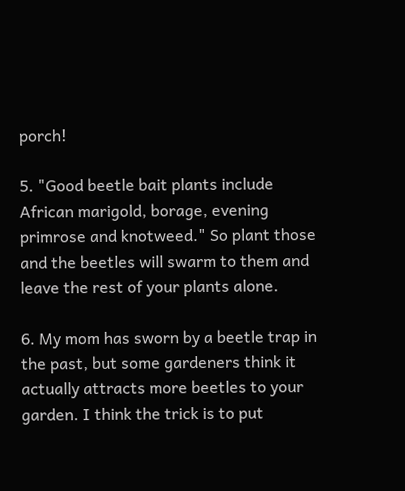porch!

5. "Good beetle bait plants include African marigold, borage, evening primrose and knotweed." So plant those and the beetles will swarm to them and leave the rest of your plants alone.

6. My mom has sworn by a beetle trap in the past, but some gardeners think it actually attracts more beetles to your garden. I think the trick is to put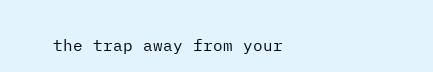the trap away from your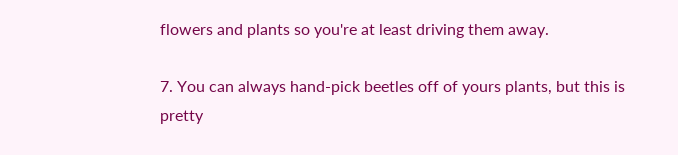flowers and plants so you're at least driving them away.

7. You can always hand-pick beetles off of yours plants, but this is pretty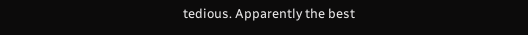tedious. Apparently the best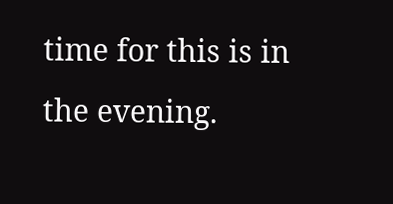time for this is in the evening.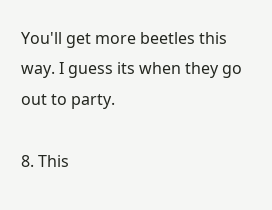You'll get more beetles this way. I guess its when they go out to party.

8. This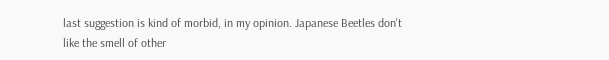last suggestion is kind of morbid, in my opinion. Japanese Beetles don't like the smell of other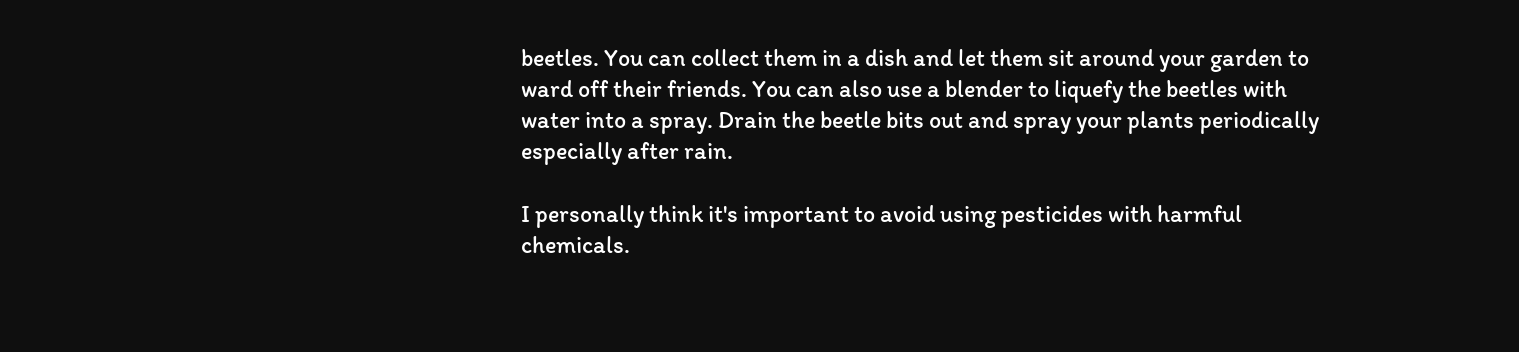beetles. You can collect them in a dish and let them sit around your garden to ward off their friends. You can also use a blender to liquefy the beetles with water into a spray. Drain the beetle bits out and spray your plants periodically especially after rain.

I personally think it's important to avoid using pesticides with harmful chemicals.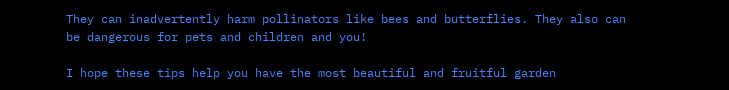They can inadvertently harm pollinators like bees and butterflies. They also can be dangerous for pets and children and you!

I hope these tips help you have the most beautiful and fruitful garden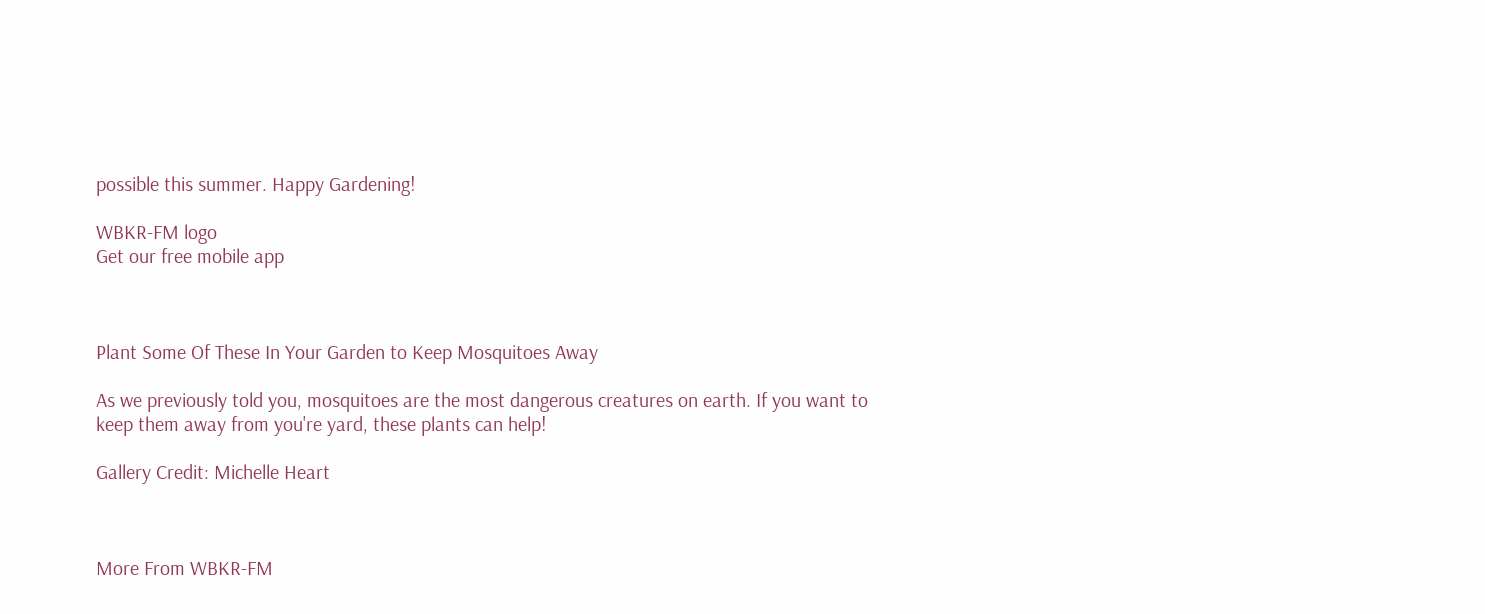possible this summer. Happy Gardening!

WBKR-FM logo
Get our free mobile app



Plant Some Of These In Your Garden to Keep Mosquitoes Away

As we previously told you, mosquitoes are the most dangerous creatures on earth. If you want to keep them away from you're yard, these plants can help!

Gallery Credit: Michelle Heart



More From WBKR-FM